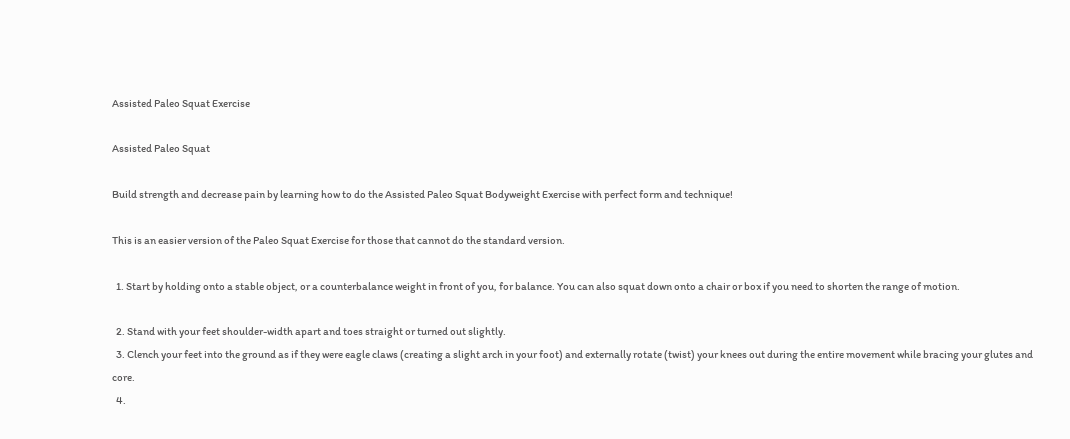Assisted Paleo Squat Exercise

Assisted Paleo Squat

Build strength and decrease pain by learning how to do the Assisted Paleo Squat Bodyweight Exercise with perfect form and technique!

This is an easier version of the Paleo Squat Exercise for those that cannot do the standard version.

  1. Start by holding onto a stable object, or a counterbalance weight in front of you, for balance. You can also squat down onto a chair or box if you need to shorten the range of motion.

  2. Stand with your feet shoulder-width apart and toes straight or turned out slightly.
  3. Clench your feet into the ground as if they were eagle claws (creating a slight arch in your foot) and externally rotate (twist) your knees out during the entire movement while bracing your glutes and core.
  4.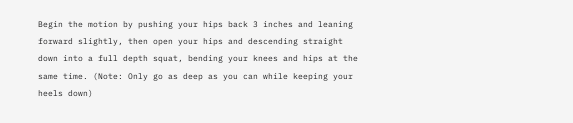Begin the motion by pushing your hips back 3 inches and leaning forward slightly, then open your hips and descending straight down into a full depth squat, bending your knees and hips at the same time. (Note: Only go as deep as you can while keeping your heels down)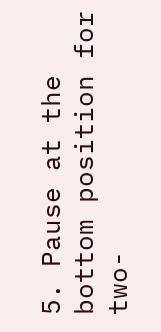5. Pause at the bottom position for two-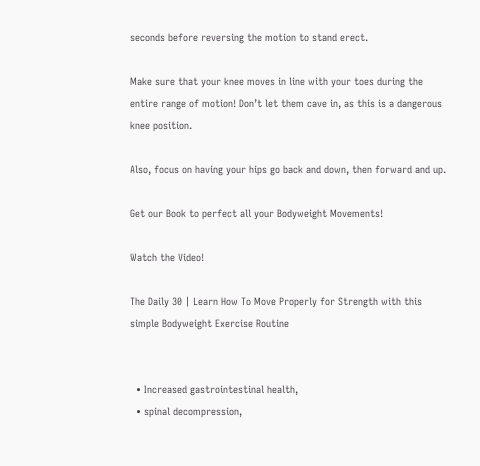seconds before reversing the motion to stand erect.

Make sure that your knee moves in line with your toes during the entire range of motion! Don’t let them cave in, as this is a dangerous knee position.

Also, focus on having your hips go back and down, then forward and up.

Get our Book to perfect all your Bodyweight Movements!

Watch the Video!

The Daily 30 | Learn How To Move Properly for Strength with this simple Bodyweight Exercise Routine


  • Increased gastrointestinal health,
  • spinal decompression,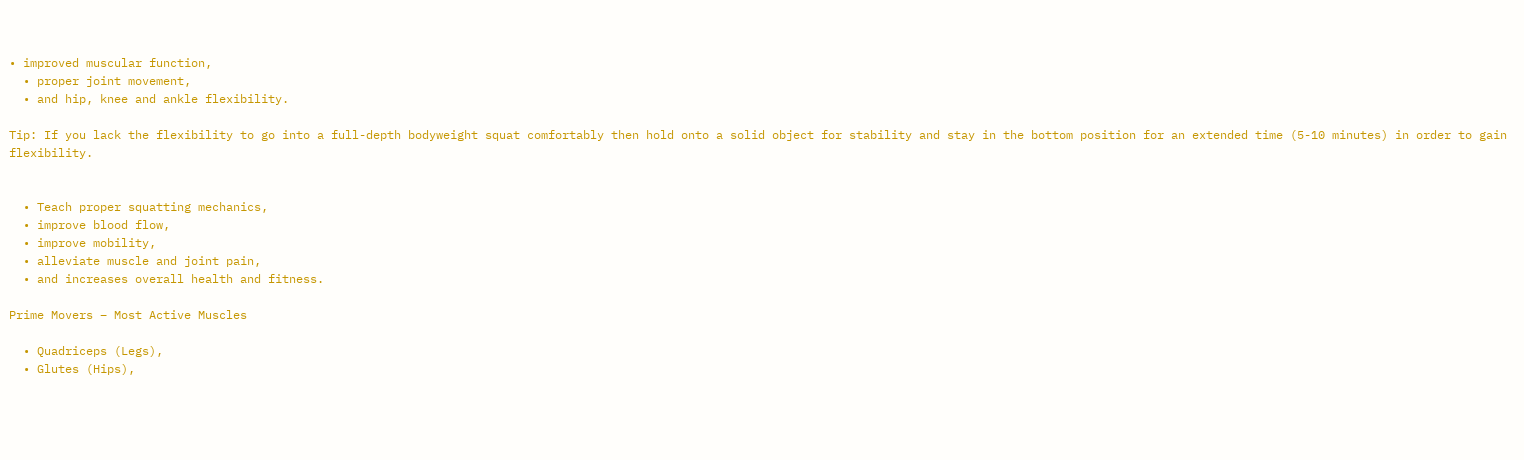• improved muscular function,
  • proper joint movement,
  • and hip, knee and ankle flexibility.

Tip: If you lack the flexibility to go into a full-depth bodyweight squat comfortably then hold onto a solid object for stability and stay in the bottom position for an extended time (5-10 minutes) in order to gain flexibility.


  • Teach proper squatting mechanics,
  • improve blood flow,
  • improve mobility,
  • alleviate muscle and joint pain,
  • and increases overall health and fitness.

Prime Movers – Most Active Muscles

  • Quadriceps (Legs),
  • Glutes (Hips),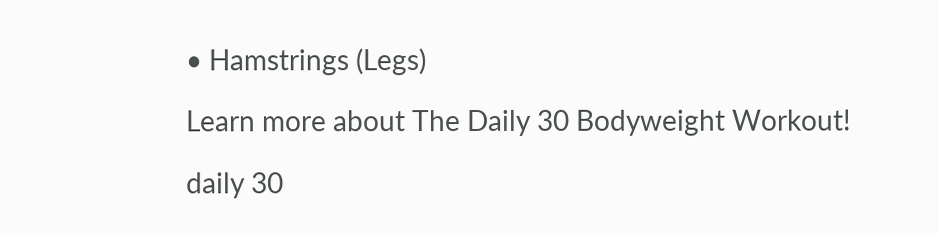• Hamstrings (Legs)

Learn more about The Daily 30 Bodyweight Workout!

daily 30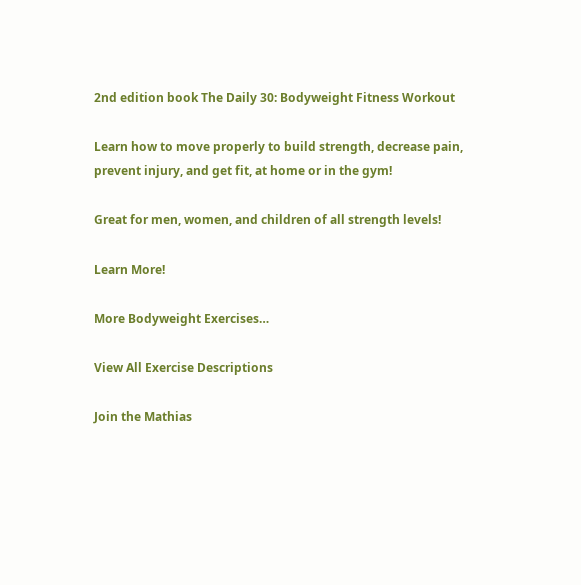2nd edition book The Daily 30: Bodyweight Fitness Workout

Learn how to move properly to build strength, decrease pain, prevent injury, and get fit, at home or in the gym!

Great for men, women, and children of all strength levels!

Learn More!

More Bodyweight Exercises…

View All Exercise Descriptions

Join the Mathias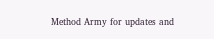Method Army for updates and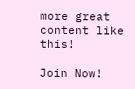more great content like this!

Join Now!